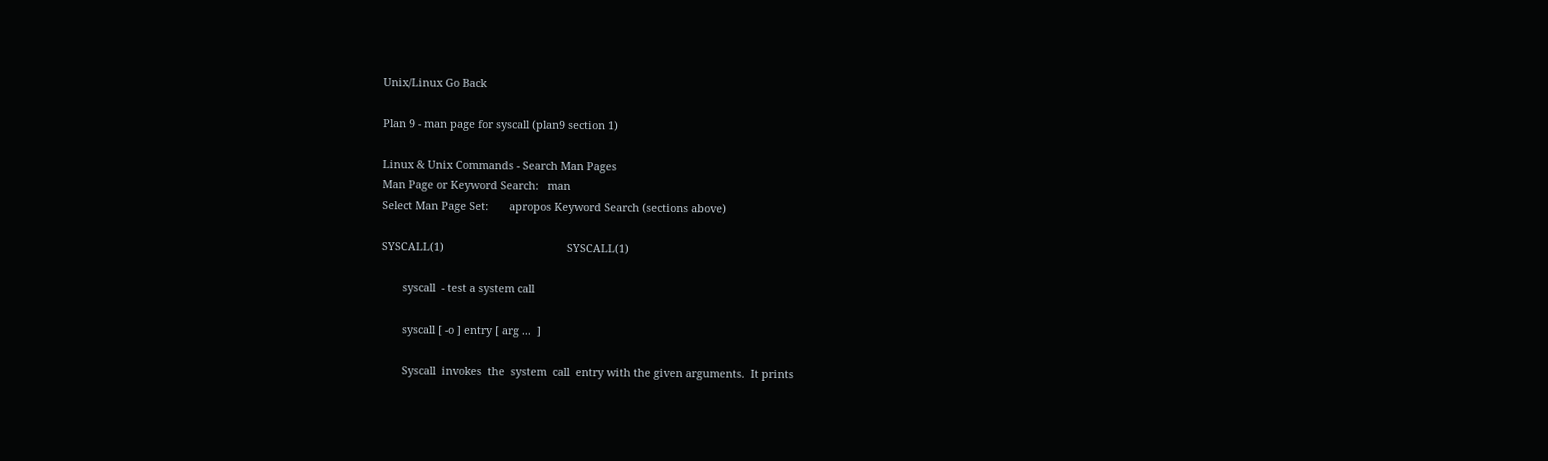Unix/Linux Go Back

Plan 9 - man page for syscall (plan9 section 1)

Linux & Unix Commands - Search Man Pages
Man Page or Keyword Search:   man
Select Man Page Set:       apropos Keyword Search (sections above)

SYSCALL(1)                                         SYSCALL(1)

       syscall  - test a system call

       syscall [ -o ] entry [ arg ...  ]

       Syscall  invokes  the  system  call  entry with the given arguments.  It prints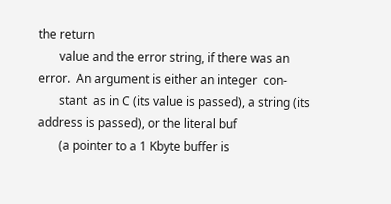the return
       value and the error string, if there was an error.  An argument is either an integer  con-
       stant  as in C (its value is passed), a string (its address is passed), or the literal buf
       (a pointer to a 1 Kbyte buffer is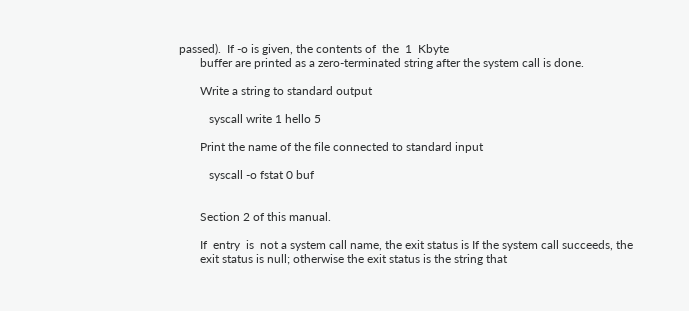passed).  If -o is given, the contents of  the  1  Kbyte
       buffer are printed as a zero-terminated string after the system call is done.

       Write a string to standard output

          syscall write 1 hello 5

       Print the name of the file connected to standard input

          syscall -o fstat 0 buf


       Section 2 of this manual.

       If  entry  is  not a system call name, the exit status is If the system call succeeds, the
       exit status is null; otherwise the exit status is the string that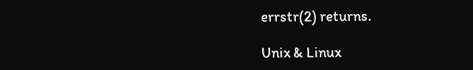errstr(2) returns.

Unix & Linux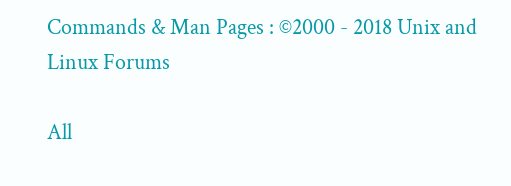Commands & Man Pages : ©2000 - 2018 Unix and Linux Forums

All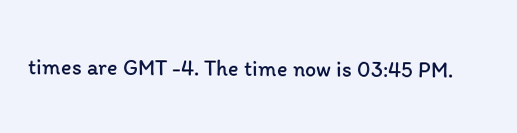times are GMT -4. The time now is 03:45 PM.